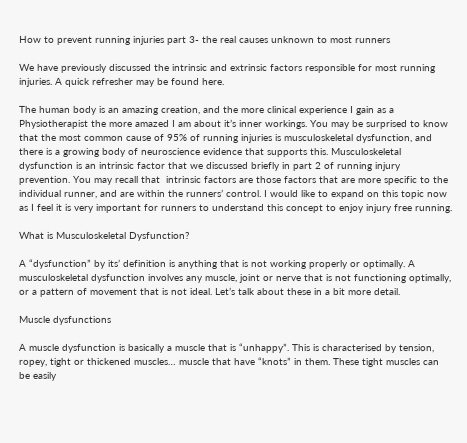How to prevent running injuries part 3- the real causes unknown to most runners

We have previously discussed the intrinsic and extrinsic factors responsible for most running injuries. A quick refresher may be found here.

The human body is an amazing creation, and the more clinical experience I gain as a Physiotherapist the more amazed I am about it’s inner workings. You may be surprised to know that the most common cause of 95% of running injuries is musculoskeletal dysfunction, and there is a growing body of neuroscience evidence that supports this. Musculoskeletal dysfunction is an intrinsic factor that we discussed briefly in part 2 of running injury prevention. You may recall that  intrinsic factors are those factors that are more specific to the individual runner, and are within the runners’ control. I would like to expand on this topic now as I feel it is very important for runners to understand this concept to enjoy injury free running.

What is Musculoskeletal Dysfunction?

A “dysfunction” by its’ definition is anything that is not working properly or optimally. A musculoskeletal dysfunction involves any muscle, joint or nerve that is not functioning optimally, or a pattern of movement that is not ideal. Let’s talk about these in a bit more detail.

Muscle dysfunctions

A muscle dysfunction is basically a muscle that is “unhappy”. This is characterised by tension, ropey, tight or thickened muscles… muscle that have “knots” in them. These tight muscles can be easily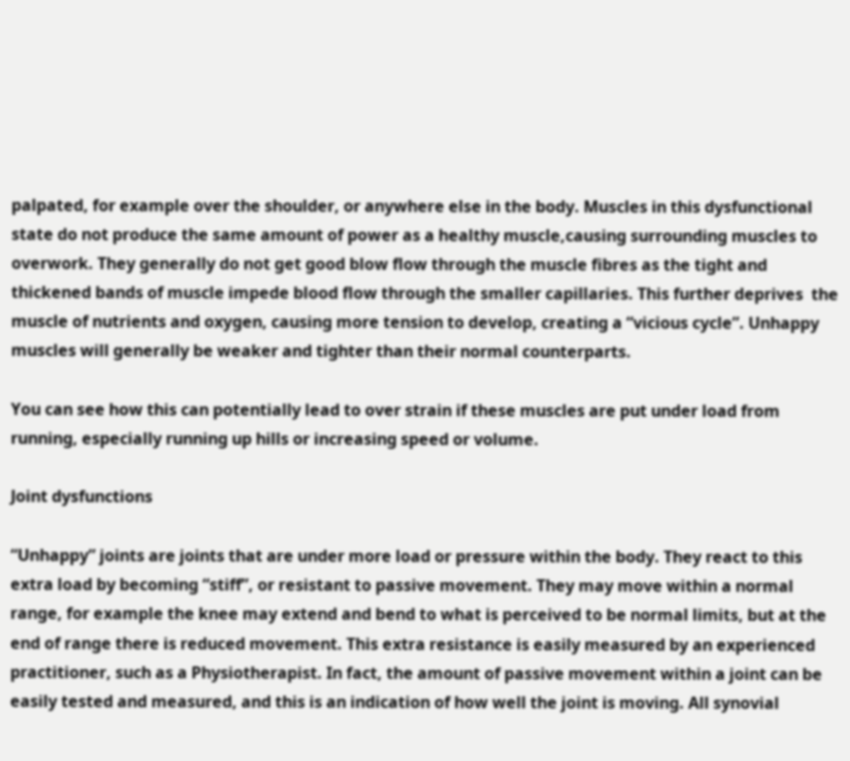palpated, for example over the shoulder, or anywhere else in the body. Muscles in this dysfunctional state do not produce the same amount of power as a healthy muscle,causing surrounding muscles to overwork. They generally do not get good blow flow through the muscle fibres as the tight and thickened bands of muscle impede blood flow through the smaller capillaries. This further deprives  the muscle of nutrients and oxygen, causing more tension to develop, creating a “vicious cycle”. Unhappy muscles will generally be weaker and tighter than their normal counterparts.

You can see how this can potentially lead to over strain if these muscles are put under load from running, especially running up hills or increasing speed or volume.

Joint dysfunctions

“Unhappy” joints are joints that are under more load or pressure within the body. They react to this extra load by becoming “stiff”, or resistant to passive movement. They may move within a normal range, for example the knee may extend and bend to what is perceived to be normal limits, but at the end of range there is reduced movement. This extra resistance is easily measured by an experienced practitioner, such as a Physiotherapist. In fact, the amount of passive movement within a joint can be easily tested and measured, and this is an indication of how well the joint is moving. All synovial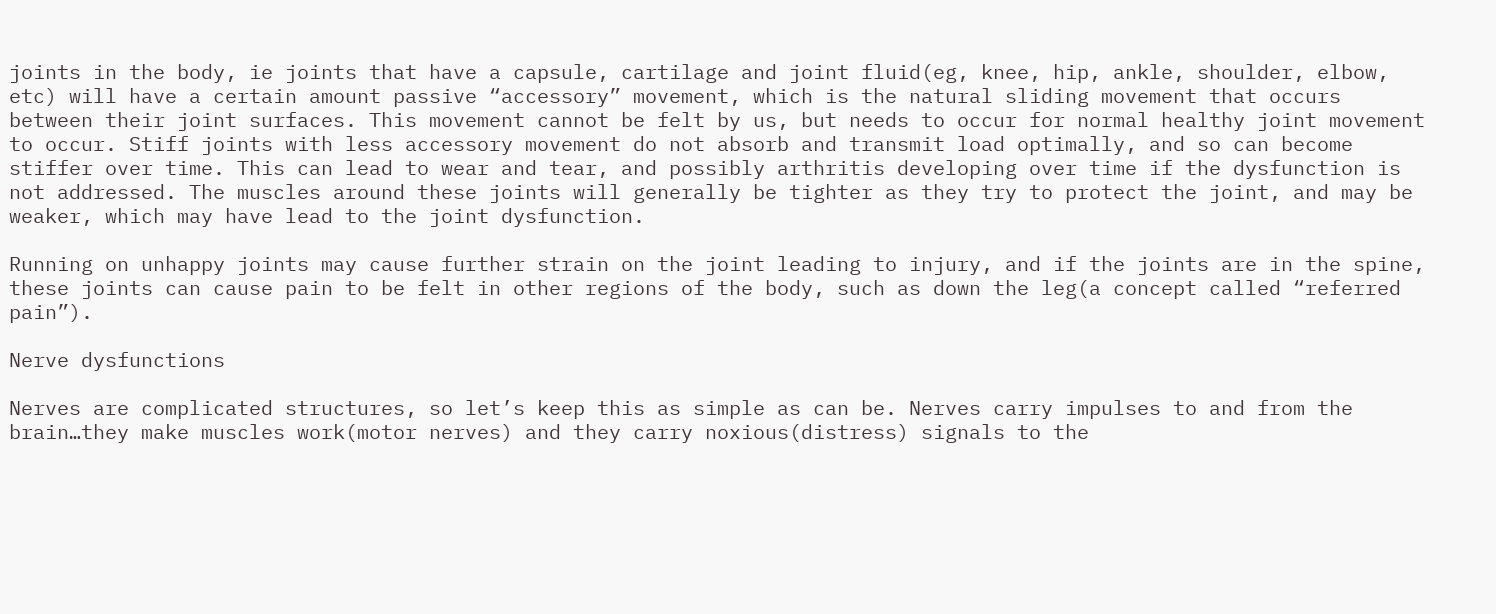joints in the body, ie joints that have a capsule, cartilage and joint fluid(eg, knee, hip, ankle, shoulder, elbow, etc) will have a certain amount passive “accessory” movement, which is the natural sliding movement that occurs between their joint surfaces. This movement cannot be felt by us, but needs to occur for normal healthy joint movement to occur. Stiff joints with less accessory movement do not absorb and transmit load optimally, and so can become stiffer over time. This can lead to wear and tear, and possibly arthritis developing over time if the dysfunction is not addressed. The muscles around these joints will generally be tighter as they try to protect the joint, and may be weaker, which may have lead to the joint dysfunction.

Running on unhappy joints may cause further strain on the joint leading to injury, and if the joints are in the spine, these joints can cause pain to be felt in other regions of the body, such as down the leg(a concept called “referred pain”).

Nerve dysfunctions

Nerves are complicated structures, so let’s keep this as simple as can be. Nerves carry impulses to and from the brain…they make muscles work(motor nerves) and they carry noxious(distress) signals to the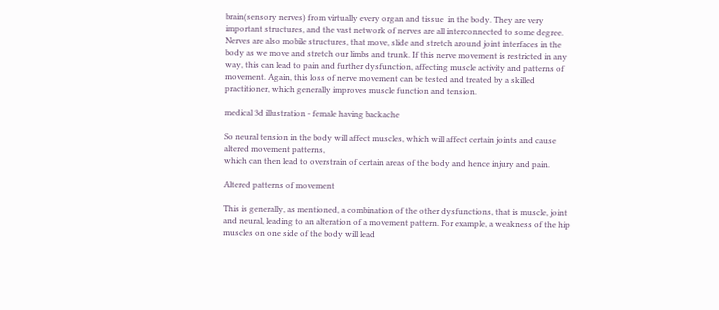brain(sensory nerves) from virtually every organ and tissue  in the body. They are very important structures, and the vast network of nerves are all interconnected to some degree. Nerves are also mobile structures, that move, slide and stretch around joint interfaces in the body as we move and stretch our limbs and trunk. If this nerve movement is restricted in any way, this can lead to pain and further dysfunction, affecting muscle activity and patterns of movement. Again, this loss of nerve movement can be tested and treated by a skilled practitioner, which generally improves muscle function and tension.

medical 3d illustration - female having backache

So neural tension in the body will affect muscles, which will affect certain joints and cause altered movement patterns,
which can then lead to overstrain of certain areas of the body and hence injury and pain.

Altered patterns of movement

This is generally, as mentioned, a combination of the other dysfunctions, that is muscle, joint and neural, leading to an alteration of a movement pattern. For example, a weakness of the hip muscles on one side of the body will lead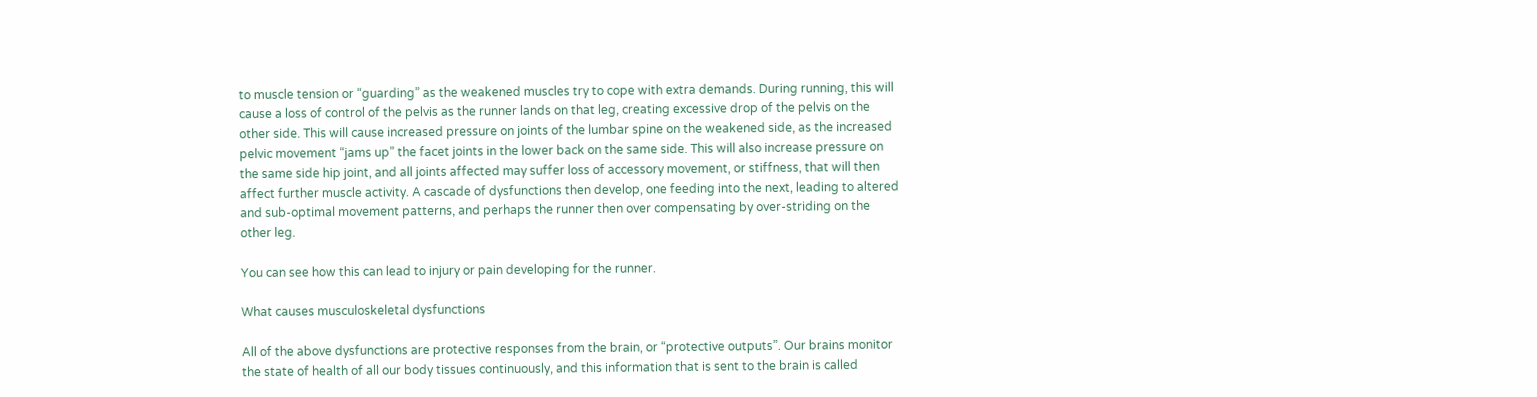to muscle tension or “guarding” as the weakened muscles try to cope with extra demands. During running, this will cause a loss of control of the pelvis as the runner lands on that leg, creating excessive drop of the pelvis on the other side. This will cause increased pressure on joints of the lumbar spine on the weakened side, as the increased pelvic movement “jams up” the facet joints in the lower back on the same side. This will also increase pressure on the same side hip joint, and all joints affected may suffer loss of accessory movement, or stiffness, that will then affect further muscle activity. A cascade of dysfunctions then develop, one feeding into the next, leading to altered and sub-optimal movement patterns, and perhaps the runner then over compensating by over-striding on the other leg.

You can see how this can lead to injury or pain developing for the runner.

What causes musculoskeletal dysfunctions

All of the above dysfunctions are protective responses from the brain, or “protective outputs”. Our brains monitor the state of health of all our body tissues continuously, and this information that is sent to the brain is called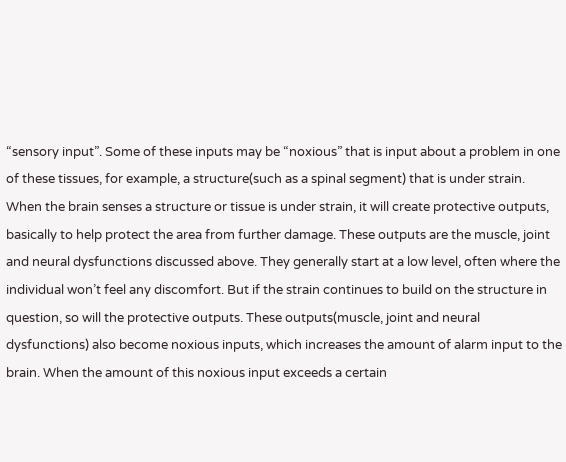“sensory input”. Some of these inputs may be “noxious” that is input about a problem in one of these tissues, for example, a structure(such as a spinal segment) that is under strain. When the brain senses a structure or tissue is under strain, it will create protective outputs, basically to help protect the area from further damage. These outputs are the muscle, joint and neural dysfunctions discussed above. They generally start at a low level, often where the individual won’t feel any discomfort. But if the strain continues to build on the structure in question, so will the protective outputs. These outputs(muscle, joint and neural dysfunctions) also become noxious inputs, which increases the amount of alarm input to the brain. When the amount of this noxious input exceeds a certain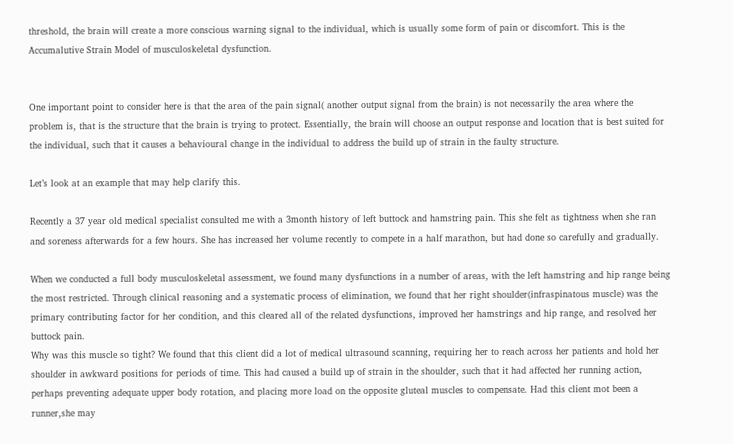threshold, the brain will create a more conscious warning signal to the individual, which is usually some form of pain or discomfort. This is the Accumalutive Strain Model of musculoskeletal dysfunction.


One important point to consider here is that the area of the pain signal( another output signal from the brain) is not necessarily the area where the problem is, that is the structure that the brain is trying to protect. Essentially, the brain will choose an output response and location that is best suited for the individual, such that it causes a behavioural change in the individual to address the build up of strain in the faulty structure.

Let’s look at an example that may help clarify this.

Recently a 37 year old medical specialist consulted me with a 3month history of left buttock and hamstring pain. This she felt as tightness when she ran and soreness afterwards for a few hours. She has increased her volume recently to compete in a half marathon, but had done so carefully and gradually.

When we conducted a full body musculoskeletal assessment, we found many dysfunctions in a number of areas, with the left hamstring and hip range being the most restricted. Through clinical reasoning and a systematic process of elimination, we found that her right shoulder(infraspinatous muscle) was the primary contributing factor for her condition, and this cleared all of the related dysfunctions, improved her hamstrings and hip range, and resolved her buttock pain.
Why was this muscle so tight? We found that this client did a lot of medical ultrasound scanning, requiring her to reach across her patients and hold her shoulder in awkward positions for periods of time. This had caused a build up of strain in the shoulder, such that it had affected her running action, perhaps preventing adequate upper body rotation, and placing more load on the opposite gluteal muscles to compensate. Had this client mot been a runner,she may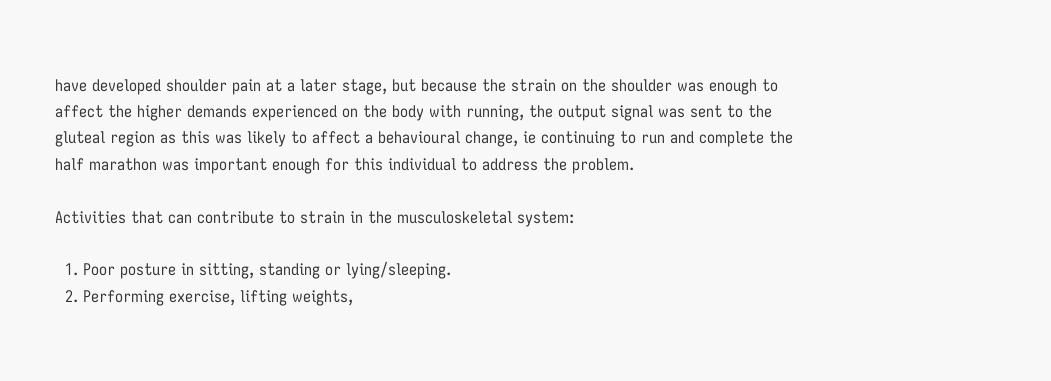have developed shoulder pain at a later stage, but because the strain on the shoulder was enough to affect the higher demands experienced on the body with running, the output signal was sent to the gluteal region as this was likely to affect a behavioural change, ie continuing to run and complete the half marathon was important enough for this individual to address the problem.

Activities that can contribute to strain in the musculoskeletal system:

  1. Poor posture in sitting, standing or lying/sleeping.
  2. Performing exercise, lifting weights,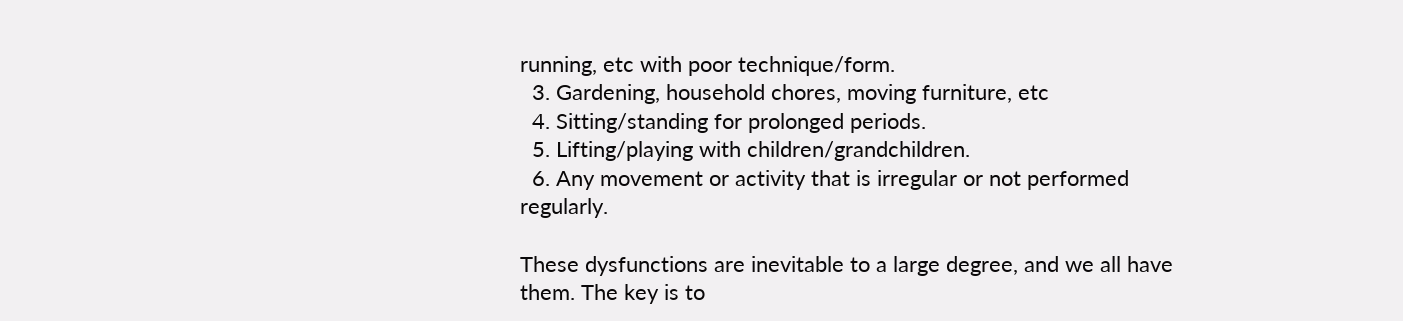running, etc with poor technique/form.
  3. Gardening, household chores, moving furniture, etc
  4. Sitting/standing for prolonged periods.
  5. Lifting/playing with children/grandchildren.
  6. Any movement or activity that is irregular or not performed regularly.

These dysfunctions are inevitable to a large degree, and we all have them. The key is to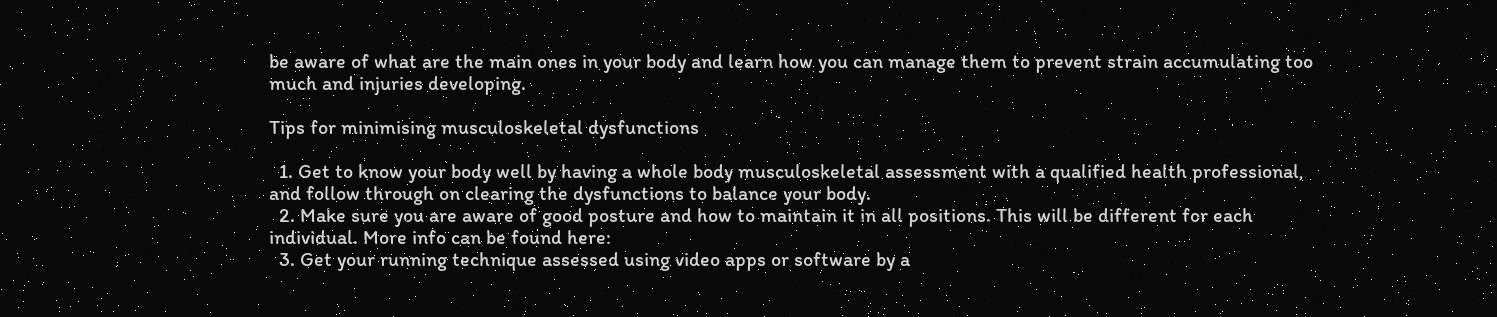be aware of what are the main ones in your body and learn how you can manage them to prevent strain accumulating too much and injuries developing.

Tips for minimising musculoskeletal dysfunctions

  1. Get to know your body well by having a whole body musculoskeletal assessment with a qualified health professional, and follow through on clearing the dysfunctions to balance your body.
  2. Make sure you are aware of good posture and how to maintain it in all positions. This will be different for each individual. More info can be found here:
  3. Get your running technique assessed using video apps or software by a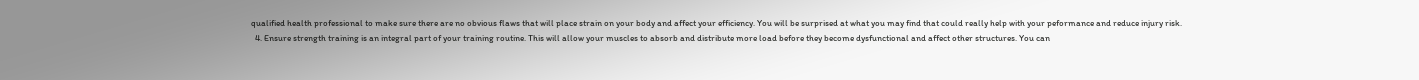qualified health professional to make sure there are no obvious flaws that will place strain on your body and affect your efficiency. You will be surprised at what you may find that could really help with your peformance and reduce injury risk.
  4. Ensure strength training is an integral part of your training routine. This will allow your muscles to absorb and distribute more load before they become dysfunctional and affect other structures. You can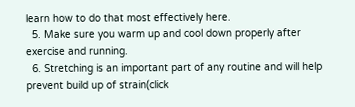learn how to do that most effectively here.
  5. Make sure you warm up and cool down properly after exercise and running.
  6. Stretching is an important part of any routine and will help prevent build up of strain(click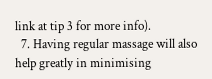link at tip 3 for more info).
  7. Having regular massage will also help greatly in minimising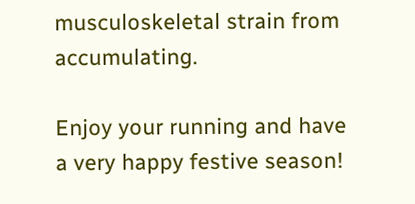musculoskeletal strain from accumulating.

Enjoy your running and have a very happy festive season!